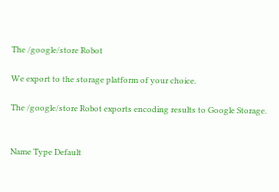The /google/store Robot

We export to the storage platform of your choice.

The /google/store Robot exports encoding results to Google Storage.


Name Type Default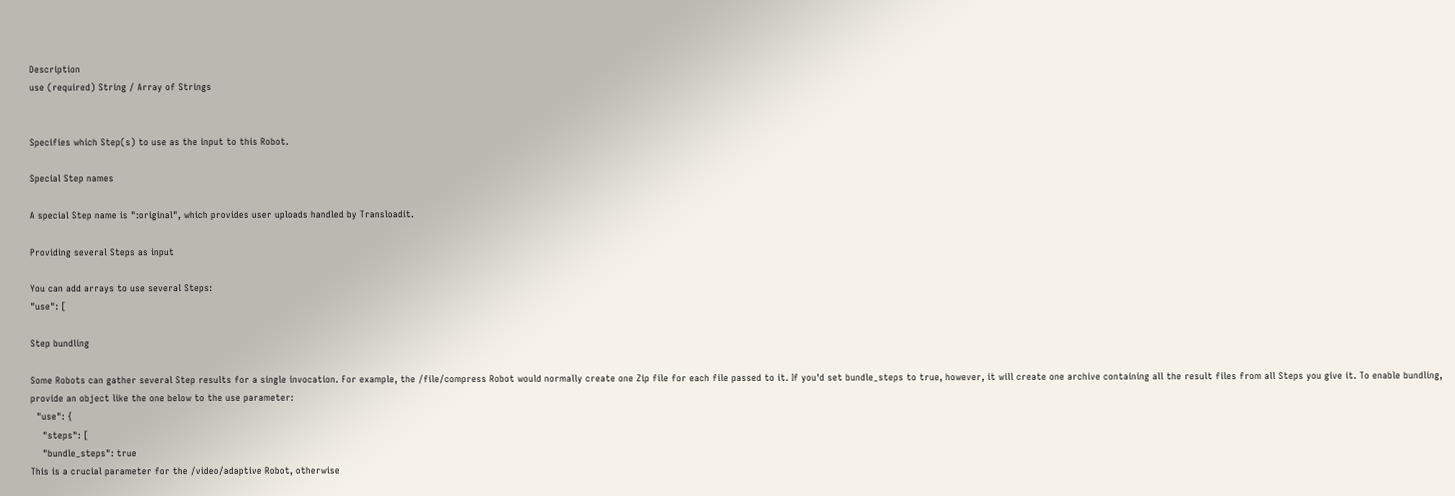Description
use (required) String / Array of Strings


Specifies which Step(s) to use as the input to this Robot.

Special Step names

A special Step name is ":original", which provides user uploads handled by Transloadit.

Providing several Steps as input

You can add arrays to use several Steps:
"use": [

Step bundling

Some Robots can gather several Step results for a single invocation. For example, the /file/compress Robot would normally create one Zip file for each file passed to it. If you'd set bundle_steps to true, however, it will create one archive containing all the result files from all Steps you give it. To enable bundling, provide an object like the one below to the use parameter:
  "use": {
    "steps": [
    "bundle_steps": true
This is a crucial parameter for the /video/adaptive Robot, otherwise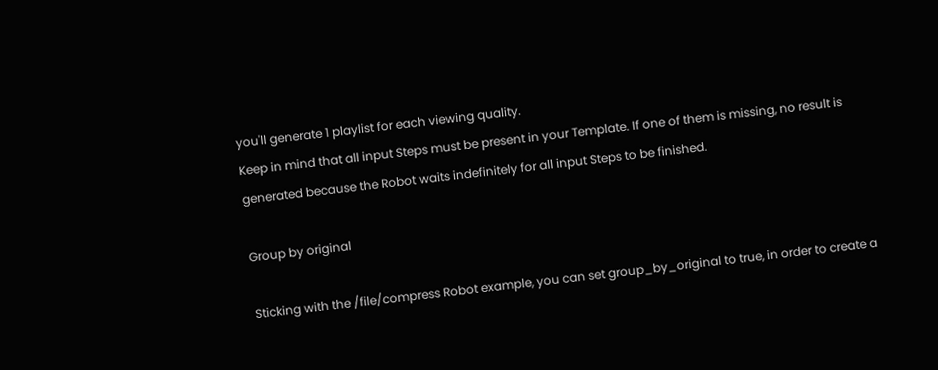you'll generate 1 playlist for each viewing quality.
Keep in mind that all input Steps must be present in your Template. If one of them is missing, no result is generated because the Robot waits indefinitely for all input Steps to be finished.

Group by original

Sticking with the /file/compress Robot example, you can set group_by_original to true, in order to create a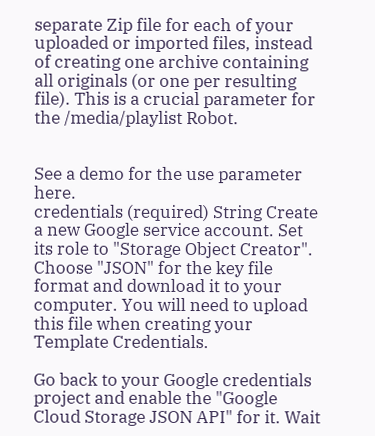separate Zip file for each of your uploaded or imported files, instead of creating one archive containing all originals (or one per resulting file). This is a crucial parameter for the /media/playlist Robot.


See a demo for the use parameter here.
credentials (required) String Create a new Google service account. Set its role to "Storage Object Creator". Choose "JSON" for the key file format and download it to your computer. You will need to upload this file when creating your Template Credentials.

Go back to your Google credentials project and enable the "Google Cloud Storage JSON API" for it. Wait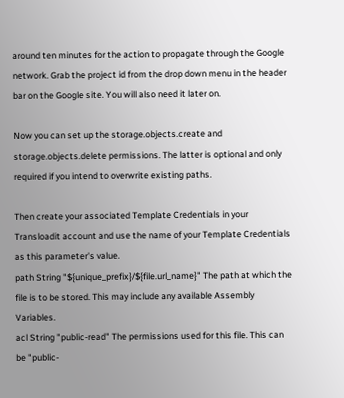around ten minutes for the action to propagate through the Google network. Grab the project id from the drop down menu in the header bar on the Google site. You will also need it later on.

Now you can set up the storage.objects.create and storage.objects.delete permissions. The latter is optional and only required if you intend to overwrite existing paths.

Then create your associated Template Credentials in your Transloadit account and use the name of your Template Credentials as this parameter's value.
path String "${unique_prefix}/${file.url_name}" The path at which the file is to be stored. This may include any available Assembly Variables.
acl String "public-read" The permissions used for this file. This can be "public-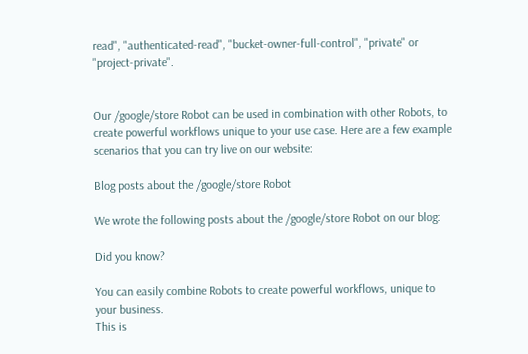read", "authenticated-read", "bucket-owner-full-control", "private" or "project-private".


Our /google/store Robot can be used in combination with other Robots, to create powerful workflows unique to your use case. Here are a few example scenarios that you can try live on our website:

Blog posts about the /google/store Robot

We wrote the following posts about the /google/store Robot on our blog:

Did you know?

You can easily combine Robots to create powerful workflows, unique to your business.
This is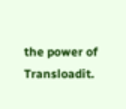the power of Transloadit.